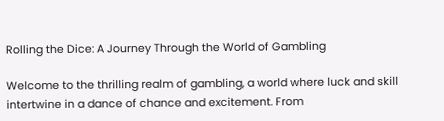Rolling the Dice: A Journey Through the World of Gambling

Welcome to the thrilling realm of gambling, a world where luck and skill intertwine in a dance of chance and excitement. From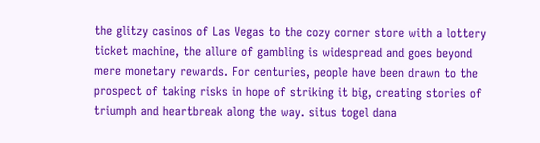the glitzy casinos of Las Vegas to the cozy corner store with a lottery ticket machine, the allure of gambling is widespread and goes beyond mere monetary rewards. For centuries, people have been drawn to the prospect of taking risks in hope of striking it big, creating stories of triumph and heartbreak along the way. situs togel dana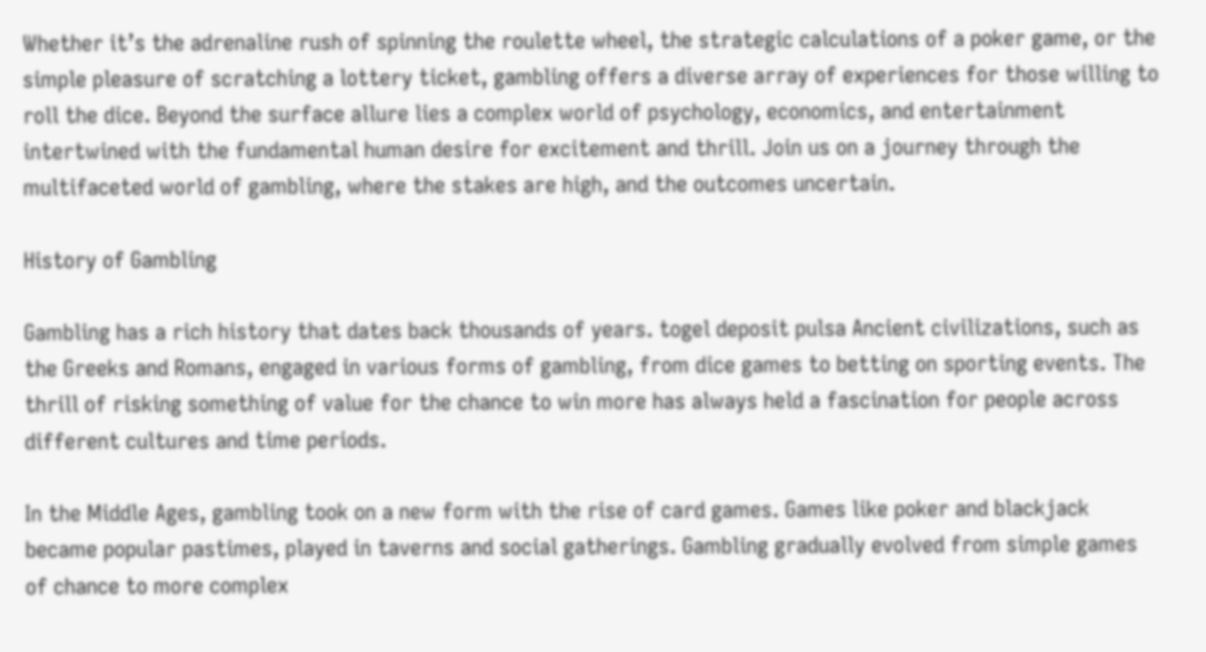Whether it’s the adrenaline rush of spinning the roulette wheel, the strategic calculations of a poker game, or the simple pleasure of scratching a lottery ticket, gambling offers a diverse array of experiences for those willing to roll the dice. Beyond the surface allure lies a complex world of psychology, economics, and entertainment intertwined with the fundamental human desire for excitement and thrill. Join us on a journey through the multifaceted world of gambling, where the stakes are high, and the outcomes uncertain.

History of Gambling

Gambling has a rich history that dates back thousands of years. togel deposit pulsa Ancient civilizations, such as the Greeks and Romans, engaged in various forms of gambling, from dice games to betting on sporting events. The thrill of risking something of value for the chance to win more has always held a fascination for people across different cultures and time periods.

In the Middle Ages, gambling took on a new form with the rise of card games. Games like poker and blackjack became popular pastimes, played in taverns and social gatherings. Gambling gradually evolved from simple games of chance to more complex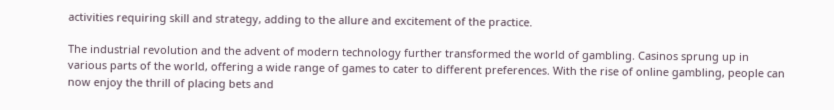activities requiring skill and strategy, adding to the allure and excitement of the practice.

The industrial revolution and the advent of modern technology further transformed the world of gambling. Casinos sprung up in various parts of the world, offering a wide range of games to cater to different preferences. With the rise of online gambling, people can now enjoy the thrill of placing bets and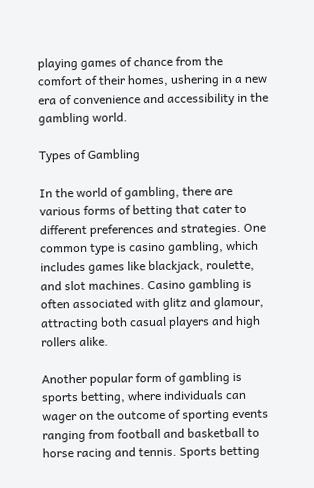playing games of chance from the comfort of their homes, ushering in a new era of convenience and accessibility in the gambling world.

Types of Gambling

In the world of gambling, there are various forms of betting that cater to different preferences and strategies. One common type is casino gambling, which includes games like blackjack, roulette, and slot machines. Casino gambling is often associated with glitz and glamour, attracting both casual players and high rollers alike.

Another popular form of gambling is sports betting, where individuals can wager on the outcome of sporting events ranging from football and basketball to horse racing and tennis. Sports betting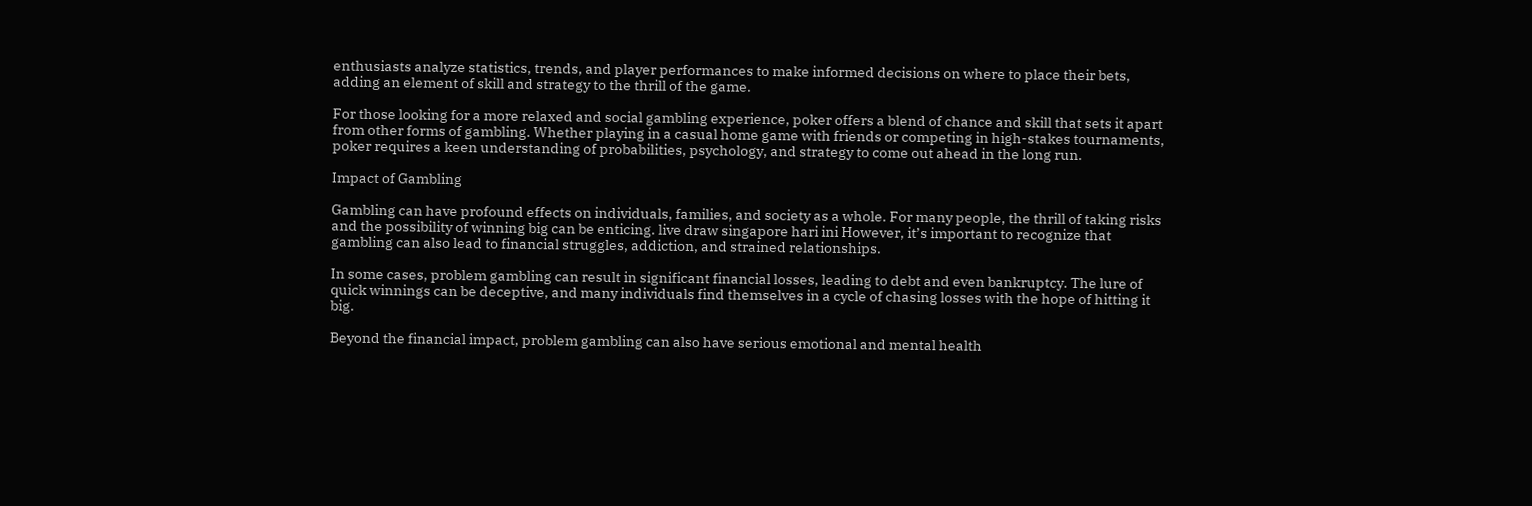enthusiasts analyze statistics, trends, and player performances to make informed decisions on where to place their bets, adding an element of skill and strategy to the thrill of the game.

For those looking for a more relaxed and social gambling experience, poker offers a blend of chance and skill that sets it apart from other forms of gambling. Whether playing in a casual home game with friends or competing in high-stakes tournaments, poker requires a keen understanding of probabilities, psychology, and strategy to come out ahead in the long run.

Impact of Gambling

Gambling can have profound effects on individuals, families, and society as a whole. For many people, the thrill of taking risks and the possibility of winning big can be enticing. live draw singapore hari ini However, it’s important to recognize that gambling can also lead to financial struggles, addiction, and strained relationships.

In some cases, problem gambling can result in significant financial losses, leading to debt and even bankruptcy. The lure of quick winnings can be deceptive, and many individuals find themselves in a cycle of chasing losses with the hope of hitting it big.

Beyond the financial impact, problem gambling can also have serious emotional and mental health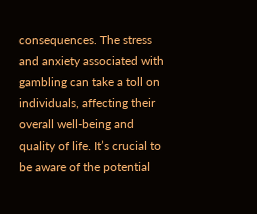consequences. The stress and anxiety associated with gambling can take a toll on individuals, affecting their overall well-being and quality of life. It’s crucial to be aware of the potential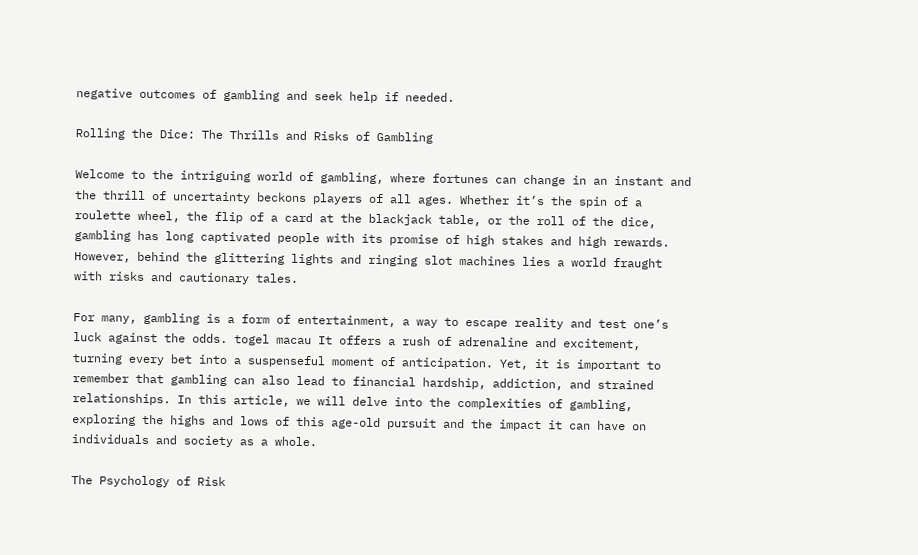negative outcomes of gambling and seek help if needed.

Rolling the Dice: The Thrills and Risks of Gambling

Welcome to the intriguing world of gambling, where fortunes can change in an instant and the thrill of uncertainty beckons players of all ages. Whether it’s the spin of a roulette wheel, the flip of a card at the blackjack table, or the roll of the dice, gambling has long captivated people with its promise of high stakes and high rewards. However, behind the glittering lights and ringing slot machines lies a world fraught with risks and cautionary tales.

For many, gambling is a form of entertainment, a way to escape reality and test one’s luck against the odds. togel macau It offers a rush of adrenaline and excitement, turning every bet into a suspenseful moment of anticipation. Yet, it is important to remember that gambling can also lead to financial hardship, addiction, and strained relationships. In this article, we will delve into the complexities of gambling, exploring the highs and lows of this age-old pursuit and the impact it can have on individuals and society as a whole.

The Psychology of Risk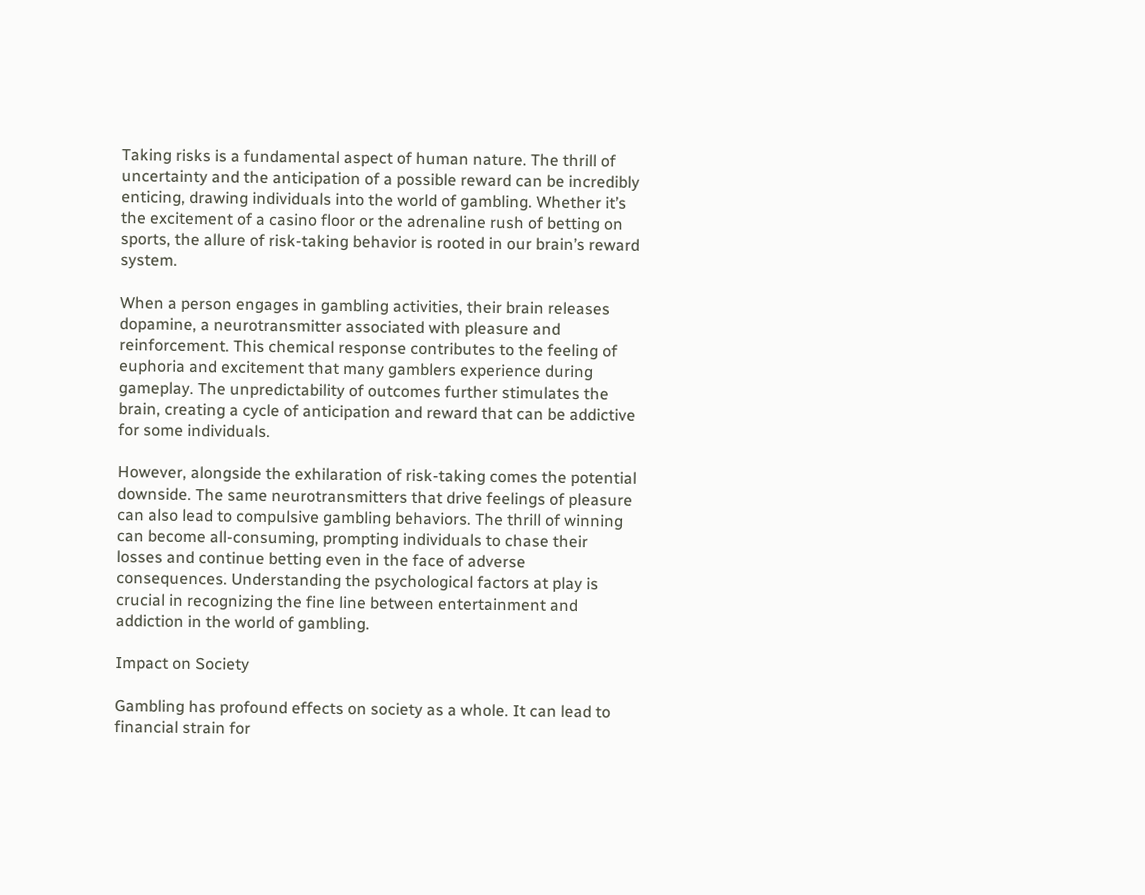Taking risks is a fundamental aspect of human nature. The thrill of uncertainty and the anticipation of a possible reward can be incredibly enticing, drawing individuals into the world of gambling. Whether it’s the excitement of a casino floor or the adrenaline rush of betting on sports, the allure of risk-taking behavior is rooted in our brain’s reward system.

When a person engages in gambling activities, their brain releases dopamine, a neurotransmitter associated with pleasure and reinforcement. This chemical response contributes to the feeling of euphoria and excitement that many gamblers experience during gameplay. The unpredictability of outcomes further stimulates the brain, creating a cycle of anticipation and reward that can be addictive for some individuals.

However, alongside the exhilaration of risk-taking comes the potential downside. The same neurotransmitters that drive feelings of pleasure can also lead to compulsive gambling behaviors. The thrill of winning can become all-consuming, prompting individuals to chase their losses and continue betting even in the face of adverse consequences. Understanding the psychological factors at play is crucial in recognizing the fine line between entertainment and addiction in the world of gambling.

Impact on Society

Gambling has profound effects on society as a whole. It can lead to financial strain for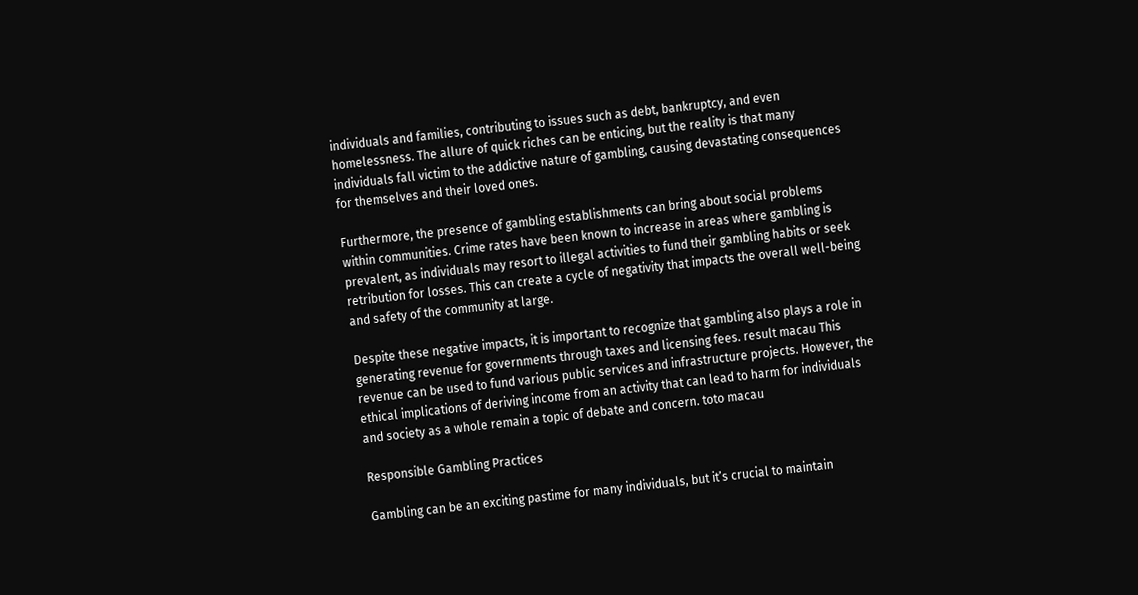individuals and families, contributing to issues such as debt, bankruptcy, and even homelessness. The allure of quick riches can be enticing, but the reality is that many individuals fall victim to the addictive nature of gambling, causing devastating consequences for themselves and their loved ones.

Furthermore, the presence of gambling establishments can bring about social problems within communities. Crime rates have been known to increase in areas where gambling is prevalent, as individuals may resort to illegal activities to fund their gambling habits or seek retribution for losses. This can create a cycle of negativity that impacts the overall well-being and safety of the community at large.

Despite these negative impacts, it is important to recognize that gambling also plays a role in generating revenue for governments through taxes and licensing fees. result macau This revenue can be used to fund various public services and infrastructure projects. However, the ethical implications of deriving income from an activity that can lead to harm for individuals and society as a whole remain a topic of debate and concern. toto macau

Responsible Gambling Practices

Gambling can be an exciting pastime for many individuals, but it’s crucial to maintain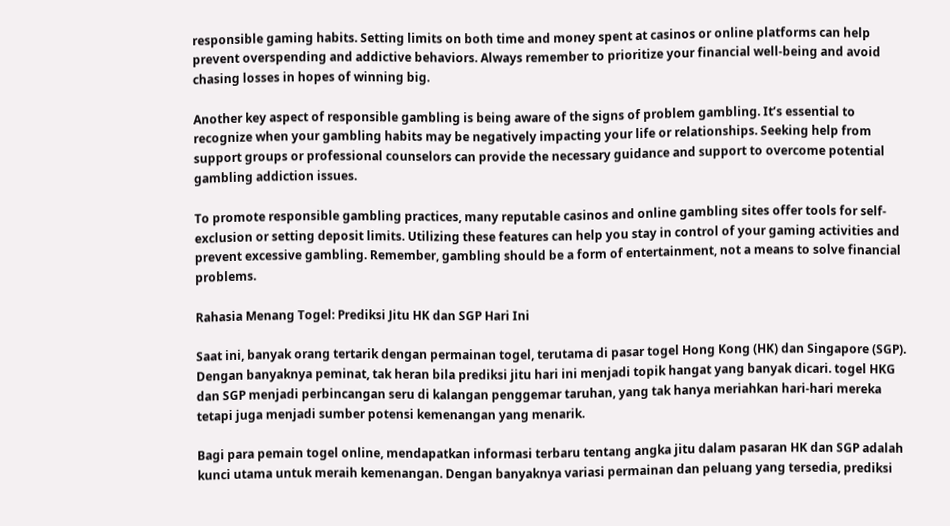responsible gaming habits. Setting limits on both time and money spent at casinos or online platforms can help prevent overspending and addictive behaviors. Always remember to prioritize your financial well-being and avoid chasing losses in hopes of winning big.

Another key aspect of responsible gambling is being aware of the signs of problem gambling. It’s essential to recognize when your gambling habits may be negatively impacting your life or relationships. Seeking help from support groups or professional counselors can provide the necessary guidance and support to overcome potential gambling addiction issues.

To promote responsible gambling practices, many reputable casinos and online gambling sites offer tools for self-exclusion or setting deposit limits. Utilizing these features can help you stay in control of your gaming activities and prevent excessive gambling. Remember, gambling should be a form of entertainment, not a means to solve financial problems.

Rahasia Menang Togel: Prediksi Jitu HK dan SGP Hari Ini

Saat ini, banyak orang tertarik dengan permainan togel, terutama di pasar togel Hong Kong (HK) dan Singapore (SGP). Dengan banyaknya peminat, tak heran bila prediksi jitu hari ini menjadi topik hangat yang banyak dicari. togel HKG dan SGP menjadi perbincangan seru di kalangan penggemar taruhan, yang tak hanya meriahkan hari-hari mereka tetapi juga menjadi sumber potensi kemenangan yang menarik.

Bagi para pemain togel online, mendapatkan informasi terbaru tentang angka jitu dalam pasaran HK dan SGP adalah kunci utama untuk meraih kemenangan. Dengan banyaknya variasi permainan dan peluang yang tersedia, prediksi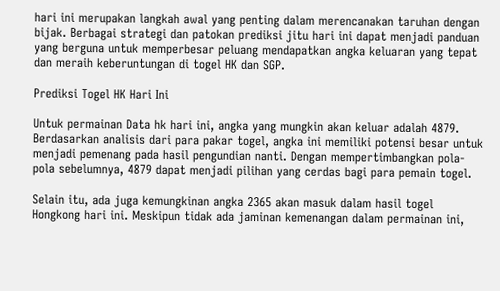hari ini merupakan langkah awal yang penting dalam merencanakan taruhan dengan bijak. Berbagai strategi dan patokan prediksi jitu hari ini dapat menjadi panduan yang berguna untuk memperbesar peluang mendapatkan angka keluaran yang tepat dan meraih keberuntungan di togel HK dan SGP.

Prediksi Togel HK Hari Ini

Untuk permainan Data hk hari ini, angka yang mungkin akan keluar adalah 4879. Berdasarkan analisis dari para pakar togel, angka ini memiliki potensi besar untuk menjadi pemenang pada hasil pengundian nanti. Dengan mempertimbangkan pola-pola sebelumnya, 4879 dapat menjadi pilihan yang cerdas bagi para pemain togel.

Selain itu, ada juga kemungkinan angka 2365 akan masuk dalam hasil togel Hongkong hari ini. Meskipun tidak ada jaminan kemenangan dalam permainan ini,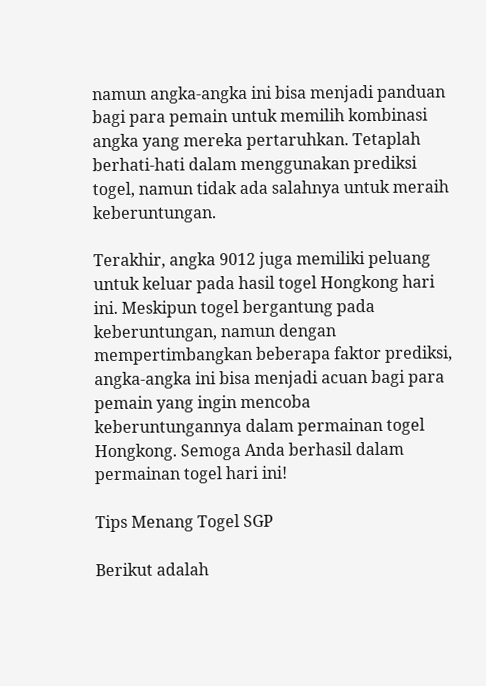namun angka-angka ini bisa menjadi panduan bagi para pemain untuk memilih kombinasi angka yang mereka pertaruhkan. Tetaplah berhati-hati dalam menggunakan prediksi togel, namun tidak ada salahnya untuk meraih keberuntungan.

Terakhir, angka 9012 juga memiliki peluang untuk keluar pada hasil togel Hongkong hari ini. Meskipun togel bergantung pada keberuntungan, namun dengan mempertimbangkan beberapa faktor prediksi, angka-angka ini bisa menjadi acuan bagi para pemain yang ingin mencoba keberuntungannya dalam permainan togel Hongkong. Semoga Anda berhasil dalam permainan togel hari ini!

Tips Menang Togel SGP

Berikut adalah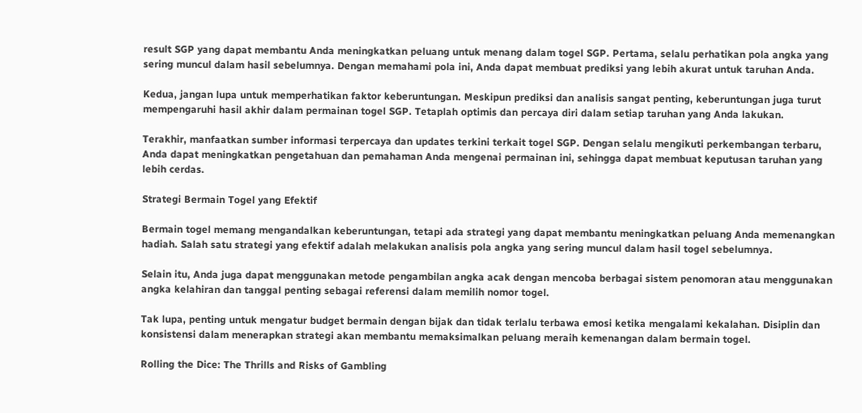result SGP yang dapat membantu Anda meningkatkan peluang untuk menang dalam togel SGP. Pertama, selalu perhatikan pola angka yang sering muncul dalam hasil sebelumnya. Dengan memahami pola ini, Anda dapat membuat prediksi yang lebih akurat untuk taruhan Anda.

Kedua, jangan lupa untuk memperhatikan faktor keberuntungan. Meskipun prediksi dan analisis sangat penting, keberuntungan juga turut mempengaruhi hasil akhir dalam permainan togel SGP. Tetaplah optimis dan percaya diri dalam setiap taruhan yang Anda lakukan.

Terakhir, manfaatkan sumber informasi terpercaya dan updates terkini terkait togel SGP. Dengan selalu mengikuti perkembangan terbaru, Anda dapat meningkatkan pengetahuan dan pemahaman Anda mengenai permainan ini, sehingga dapat membuat keputusan taruhan yang lebih cerdas.

Strategi Bermain Togel yang Efektif

Bermain togel memang mengandalkan keberuntungan, tetapi ada strategi yang dapat membantu meningkatkan peluang Anda memenangkan hadiah. Salah satu strategi yang efektif adalah melakukan analisis pola angka yang sering muncul dalam hasil togel sebelumnya.

Selain itu, Anda juga dapat menggunakan metode pengambilan angka acak dengan mencoba berbagai sistem penomoran atau menggunakan angka kelahiran dan tanggal penting sebagai referensi dalam memilih nomor togel.

Tak lupa, penting untuk mengatur budget bermain dengan bijak dan tidak terlalu terbawa emosi ketika mengalami kekalahan. Disiplin dan konsistensi dalam menerapkan strategi akan membantu memaksimalkan peluang meraih kemenangan dalam bermain togel.

Rolling the Dice: The Thrills and Risks of Gambling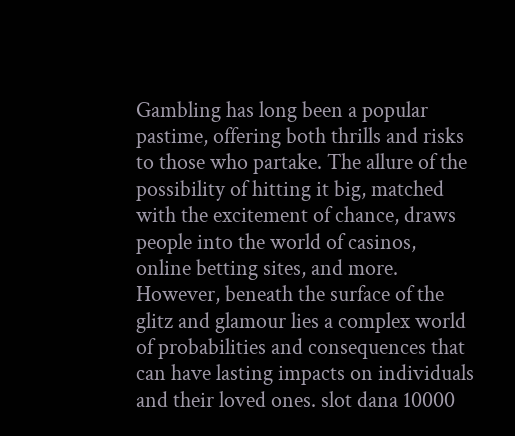Gambling has long been a popular pastime, offering both thrills and risks to those who partake. The allure of the possibility of hitting it big, matched with the excitement of chance, draws people into the world of casinos, online betting sites, and more. However, beneath the surface of the glitz and glamour lies a complex world of probabilities and consequences that can have lasting impacts on individuals and their loved ones. slot dana 10000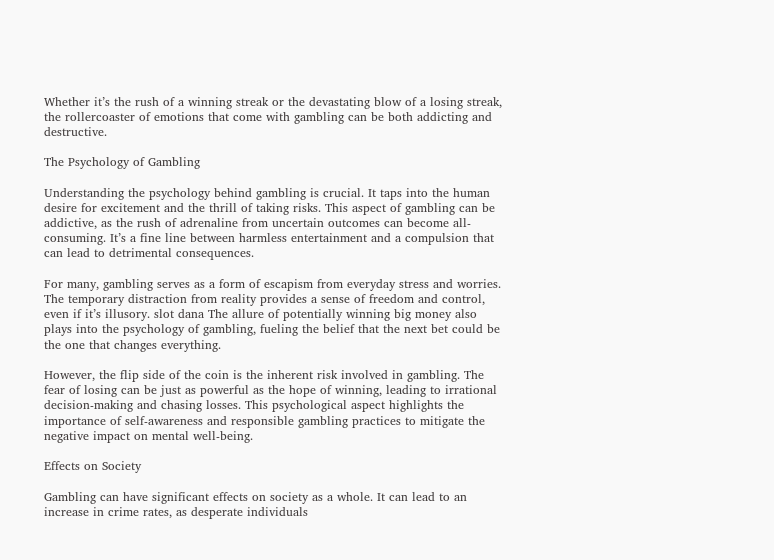Whether it’s the rush of a winning streak or the devastating blow of a losing streak, the rollercoaster of emotions that come with gambling can be both addicting and destructive.

The Psychology of Gambling

Understanding the psychology behind gambling is crucial. It taps into the human desire for excitement and the thrill of taking risks. This aspect of gambling can be addictive, as the rush of adrenaline from uncertain outcomes can become all-consuming. It’s a fine line between harmless entertainment and a compulsion that can lead to detrimental consequences.

For many, gambling serves as a form of escapism from everyday stress and worries. The temporary distraction from reality provides a sense of freedom and control, even if it’s illusory. slot dana The allure of potentially winning big money also plays into the psychology of gambling, fueling the belief that the next bet could be the one that changes everything.

However, the flip side of the coin is the inherent risk involved in gambling. The fear of losing can be just as powerful as the hope of winning, leading to irrational decision-making and chasing losses. This psychological aspect highlights the importance of self-awareness and responsible gambling practices to mitigate the negative impact on mental well-being.

Effects on Society

Gambling can have significant effects on society as a whole. It can lead to an increase in crime rates, as desperate individuals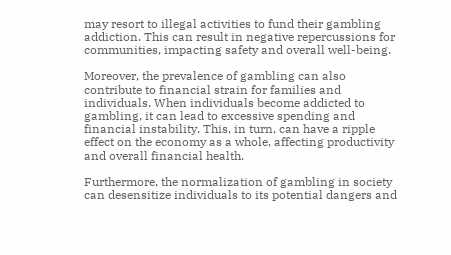may resort to illegal activities to fund their gambling addiction. This can result in negative repercussions for communities, impacting safety and overall well-being.

Moreover, the prevalence of gambling can also contribute to financial strain for families and individuals. When individuals become addicted to gambling, it can lead to excessive spending and financial instability. This, in turn, can have a ripple effect on the economy as a whole, affecting productivity and overall financial health.

Furthermore, the normalization of gambling in society can desensitize individuals to its potential dangers and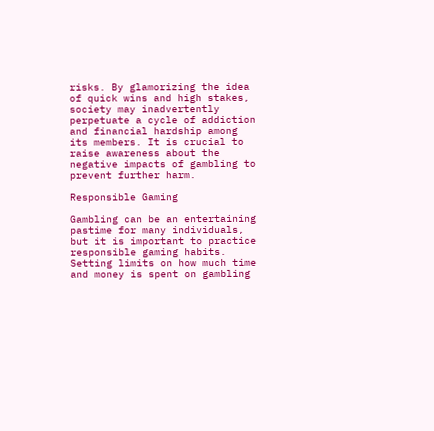risks. By glamorizing the idea of quick wins and high stakes, society may inadvertently perpetuate a cycle of addiction and financial hardship among its members. It is crucial to raise awareness about the negative impacts of gambling to prevent further harm.

Responsible Gaming

Gambling can be an entertaining pastime for many individuals, but it is important to practice responsible gaming habits. Setting limits on how much time and money is spent on gambling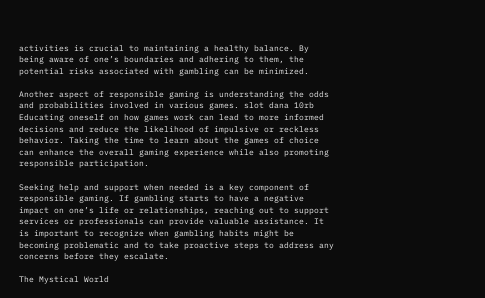activities is crucial to maintaining a healthy balance. By being aware of one’s boundaries and adhering to them, the potential risks associated with gambling can be minimized.

Another aspect of responsible gaming is understanding the odds and probabilities involved in various games. slot dana 10rb Educating oneself on how games work can lead to more informed decisions and reduce the likelihood of impulsive or reckless behavior. Taking the time to learn about the games of choice can enhance the overall gaming experience while also promoting responsible participation.

Seeking help and support when needed is a key component of responsible gaming. If gambling starts to have a negative impact on one’s life or relationships, reaching out to support services or professionals can provide valuable assistance. It is important to recognize when gambling habits might be becoming problematic and to take proactive steps to address any concerns before they escalate.

The Mystical World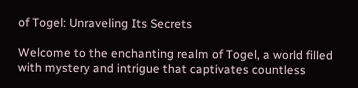of Togel: Unraveling Its Secrets

Welcome to the enchanting realm of Togel, a world filled with mystery and intrigue that captivates countless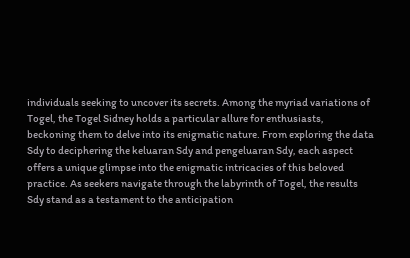individuals seeking to uncover its secrets. Among the myriad variations of Togel, the Togel Sidney holds a particular allure for enthusiasts, beckoning them to delve into its enigmatic nature. From exploring the data Sdy to deciphering the keluaran Sdy and pengeluaran Sdy, each aspect offers a unique glimpse into the enigmatic intricacies of this beloved practice. As seekers navigate through the labyrinth of Togel, the results Sdy stand as a testament to the anticipation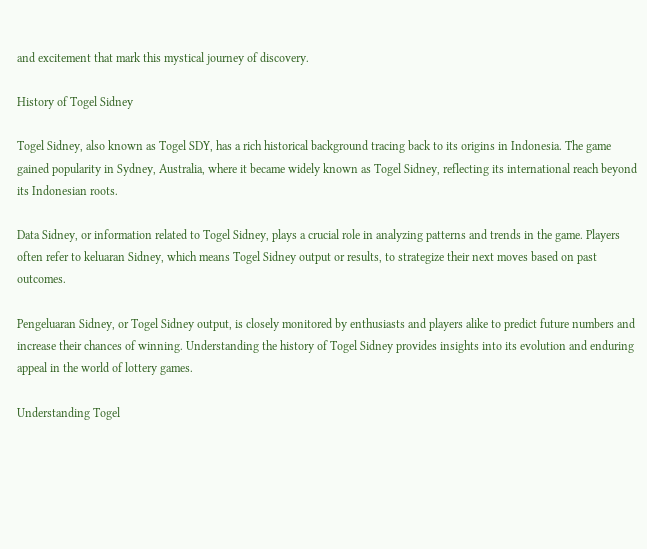and excitement that mark this mystical journey of discovery.

History of Togel Sidney

Togel Sidney, also known as Togel SDY, has a rich historical background tracing back to its origins in Indonesia. The game gained popularity in Sydney, Australia, where it became widely known as Togel Sidney, reflecting its international reach beyond its Indonesian roots.

Data Sidney, or information related to Togel Sidney, plays a crucial role in analyzing patterns and trends in the game. Players often refer to keluaran Sidney, which means Togel Sidney output or results, to strategize their next moves based on past outcomes.

Pengeluaran Sidney, or Togel Sidney output, is closely monitored by enthusiasts and players alike to predict future numbers and increase their chances of winning. Understanding the history of Togel Sidney provides insights into its evolution and enduring appeal in the world of lottery games.

Understanding Togel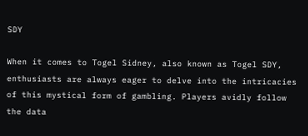SDY

When it comes to Togel Sidney, also known as Togel SDY, enthusiasts are always eager to delve into the intricacies of this mystical form of gambling. Players avidly follow the data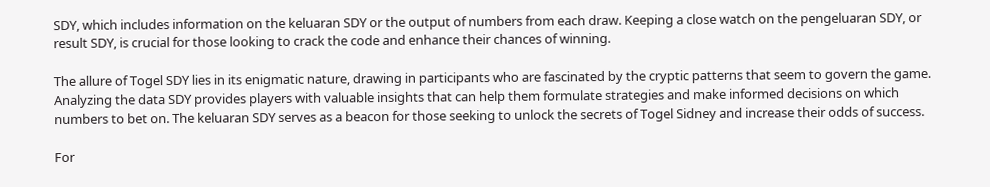SDY, which includes information on the keluaran SDY or the output of numbers from each draw. Keeping a close watch on the pengeluaran SDY, or result SDY, is crucial for those looking to crack the code and enhance their chances of winning.

The allure of Togel SDY lies in its enigmatic nature, drawing in participants who are fascinated by the cryptic patterns that seem to govern the game. Analyzing the data SDY provides players with valuable insights that can help them formulate strategies and make informed decisions on which numbers to bet on. The keluaran SDY serves as a beacon for those seeking to unlock the secrets of Togel Sidney and increase their odds of success.

For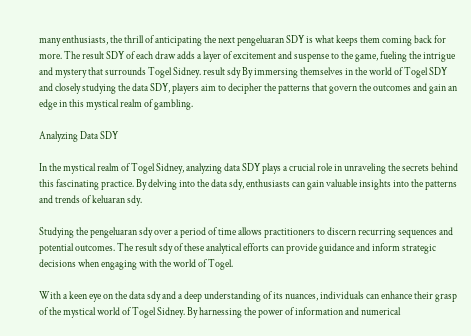many enthusiasts, the thrill of anticipating the next pengeluaran SDY is what keeps them coming back for more. The result SDY of each draw adds a layer of excitement and suspense to the game, fueling the intrigue and mystery that surrounds Togel Sidney. result sdy By immersing themselves in the world of Togel SDY and closely studying the data SDY, players aim to decipher the patterns that govern the outcomes and gain an edge in this mystical realm of gambling.

Analyzing Data SDY

In the mystical realm of Togel Sidney, analyzing data SDY plays a crucial role in unraveling the secrets behind this fascinating practice. By delving into the data sdy, enthusiasts can gain valuable insights into the patterns and trends of keluaran sdy.

Studying the pengeluaran sdy over a period of time allows practitioners to discern recurring sequences and potential outcomes. The result sdy of these analytical efforts can provide guidance and inform strategic decisions when engaging with the world of Togel.

With a keen eye on the data sdy and a deep understanding of its nuances, individuals can enhance their grasp of the mystical world of Togel Sidney. By harnessing the power of information and numerical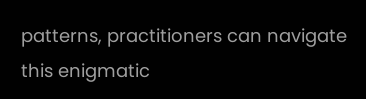patterns, practitioners can navigate this enigmatic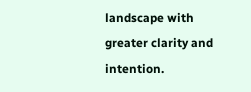landscape with greater clarity and intention.